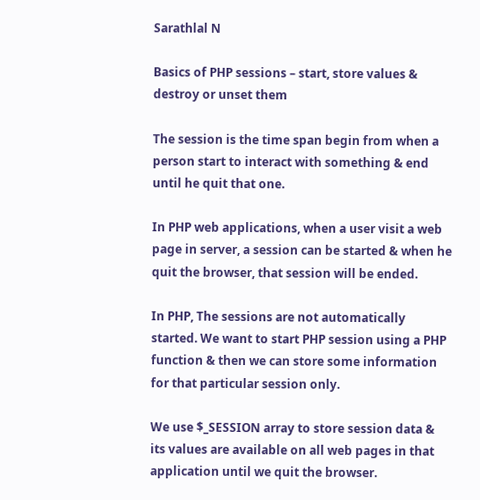Sarathlal N

Basics of PHP sessions – start, store values & destroy or unset them

The session is the time span begin from when a person start to interact with something & end until he quit that one.

In PHP web applications, when a user visit a web page in server, a session can be started & when he quit the browser, that session will be ended.

In PHP, The sessions are not automatically started. We want to start PHP session using a PHP function & then we can store some information for that particular session only.

We use $_SESSION array to store session data & its values are available on all web pages in that application until we quit the browser.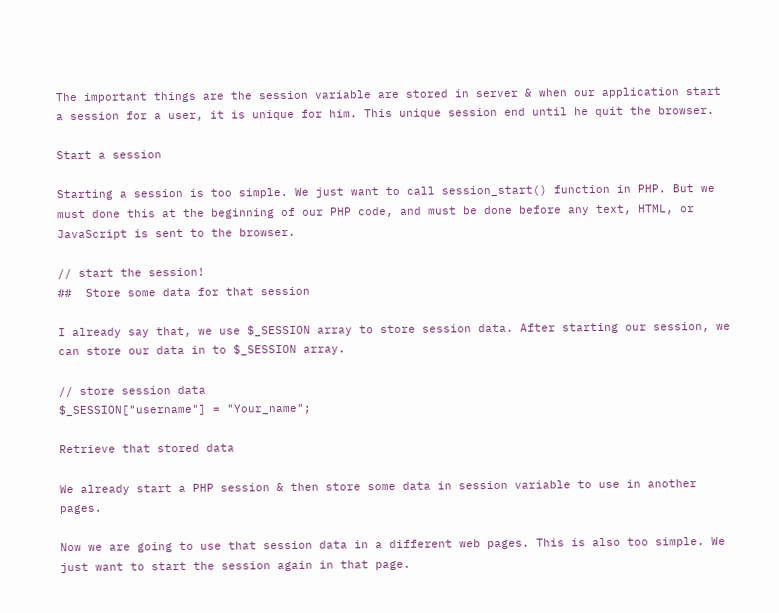The important things are the session variable are stored in server & when our application start a session for a user, it is unique for him. This unique session end until he quit the browser.

Start a session

Starting a session is too simple. We just want to call session_start() function in PHP. But we must done this at the beginning of our PHP code, and must be done before any text, HTML, or JavaScript is sent to the browser.

// start the session!
##  Store some data for that session

I already say that, we use $_SESSION array to store session data. After starting our session, we can store our data in to $_SESSION array.

// store session data
$_SESSION["username"] = "Your_name";

Retrieve that stored data

We already start a PHP session & then store some data in session variable to use in another pages.

Now we are going to use that session data in a different web pages. This is also too simple. We just want to start the session again in that page.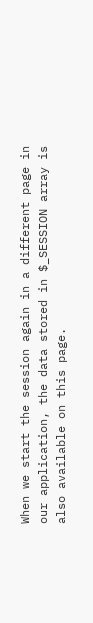When we start the session again in a different page in our application, the data stored in $_SESSION array is also available on this page.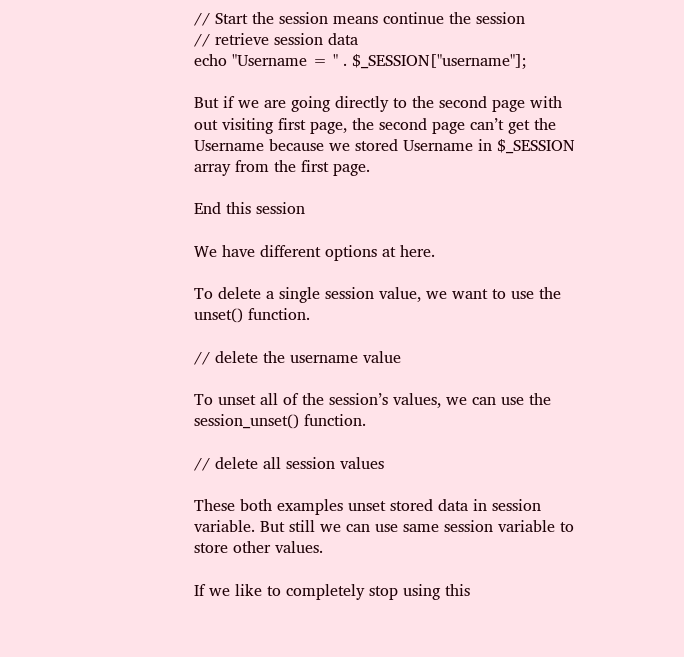// Start the session means continue the session
// retrieve session data
echo "Username = " . $_SESSION["username"];

But if we are going directly to the second page with out visiting first page, the second page can’t get the Username because we stored Username in $_SESSION array from the first page.

End this session

We have different options at here.

To delete a single session value, we want to use the unset() function.

// delete the username value

To unset all of the session’s values, we can use the session_unset() function.

// delete all session values

These both examples unset stored data in session variable. But still we can use same session variable to store other values.

If we like to completely stop using this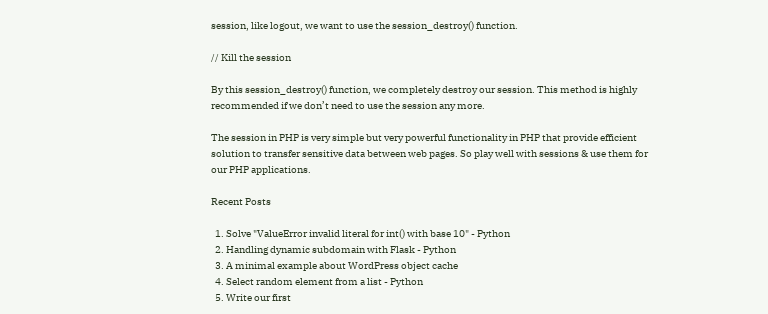session, like logout, we want to use the session_destroy() function.

// Kill the session

By this session_destroy() function, we completely destroy our session. This method is highly recommended if we don’t need to use the session any more.

The session in PHP is very simple but very powerful functionality in PHP that provide efficient solution to transfer sensitive data between web pages. So play well with sessions & use them for our PHP applications.

Recent Posts

  1. Solve "ValueError invalid literal for int() with base 10" - Python
  2. Handling dynamic subdomain with Flask - Python
  3. A minimal example about WordPress object cache
  4. Select random element from a list - Python
  5. Write our first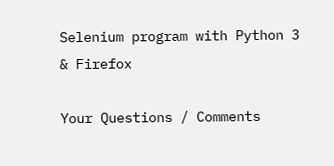Selenium program with Python 3 & Firefox

Your Questions / Comments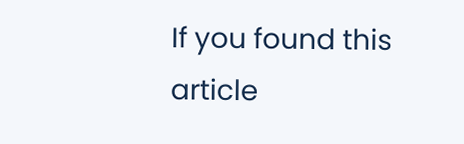If you found this article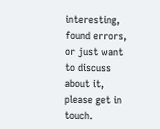interesting, found errors, or just want to discuss about it, please get in touch.